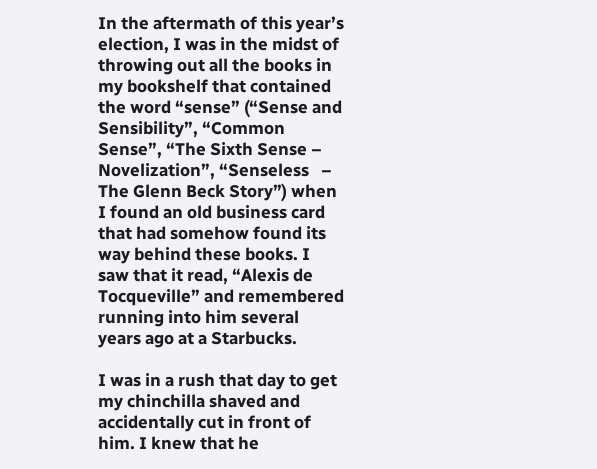In the aftermath of this year’s election, I was in the midst of throwing out all the books in my bookshelf that contained the word “sense” (“Sense and Sensibility”, “Common Sense”, “The Sixth Sense – Novelization”, “Senseless   – The Glenn Beck Story”) when I found an old business card that had somehow found its way behind these books. I saw that it read, “Alexis de Tocqueville” and remembered running into him several years ago at a Starbucks.

I was in a rush that day to get my chinchilla shaved and accidentally cut in front of him. I knew that he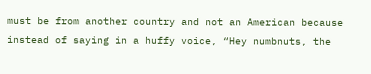must be from another country and not an American because instead of saying in a huffy voice, “Hey numbnuts, the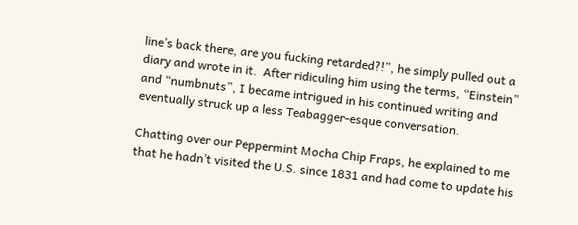line’s back there, are you fucking retarded?!”, he simply pulled out a diary and wrote in it.  After ridiculing him using the terms, “Einstein” and “numbnuts”, I became intrigued in his continued writing and eventually struck up a less Teabagger-esque conversation.

Chatting over our Peppermint Mocha Chip Fraps, he explained to me that he hadn’t visited the U.S. since 1831 and had come to update his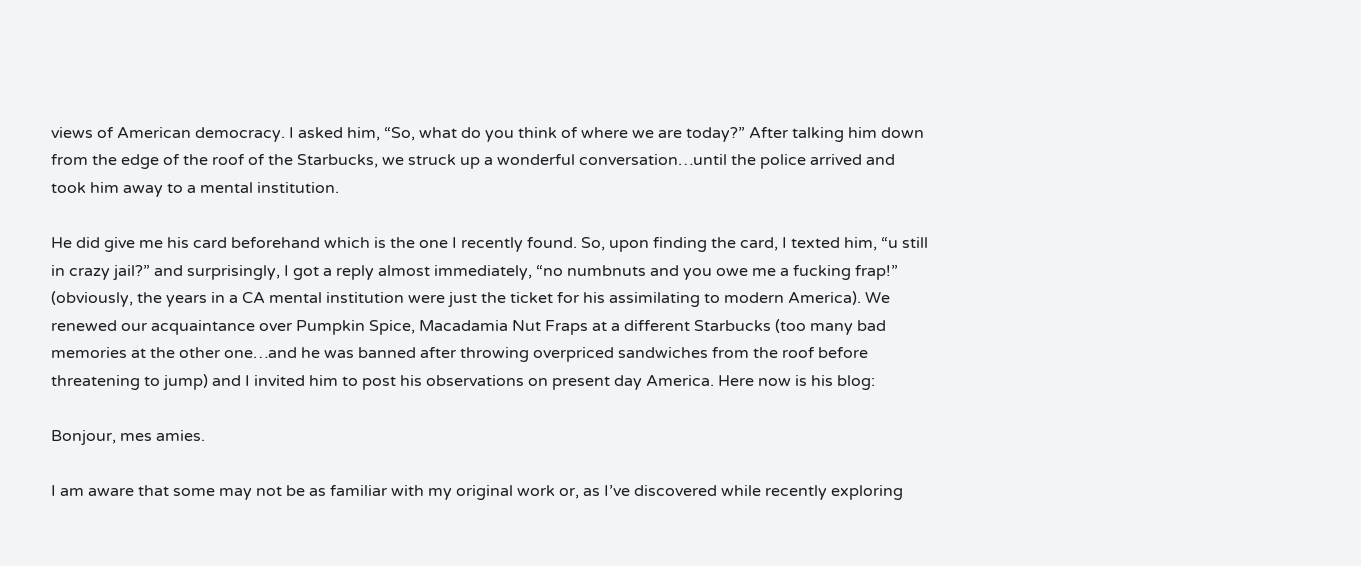views of American democracy. I asked him, “So, what do you think of where we are today?” After talking him down from the edge of the roof of the Starbucks, we struck up a wonderful conversation…until the police arrived and took him away to a mental institution.

He did give me his card beforehand which is the one I recently found. So, upon finding the card, I texted him, “u still in crazy jail?” and surprisingly, I got a reply almost immediately, “no numbnuts and you owe me a fucking frap!” (obviously, the years in a CA mental institution were just the ticket for his assimilating to modern America). We renewed our acquaintance over Pumpkin Spice, Macadamia Nut Fraps at a different Starbucks (too many bad memories at the other one…and he was banned after throwing overpriced sandwiches from the roof before threatening to jump) and I invited him to post his observations on present day America. Here now is his blog:

Bonjour, mes amies.

I am aware that some may not be as familiar with my original work or, as I’ve discovered while recently exploring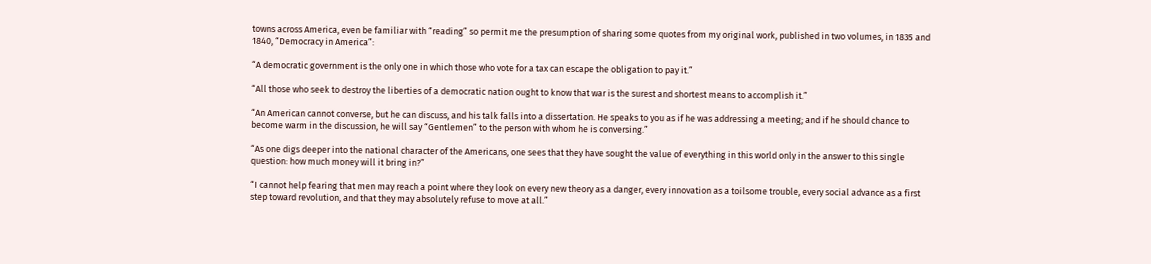towns across America, even be familiar with “reading” so permit me the presumption of sharing some quotes from my original work, published in two volumes, in 1835 and 1840, “Democracy in America”:

“A democratic government is the only one in which those who vote for a tax can escape the obligation to pay it.”

“All those who seek to destroy the liberties of a democratic nation ought to know that war is the surest and shortest means to accomplish it.”

“An American cannot converse, but he can discuss, and his talk falls into a dissertation. He speaks to you as if he was addressing a meeting; and if he should chance to become warm in the discussion, he will say “Gentlemen” to the person with whom he is conversing.”

“As one digs deeper into the national character of the Americans, one sees that they have sought the value of everything in this world only in the answer to this single question: how much money will it bring in?”

“I cannot help fearing that men may reach a point where they look on every new theory as a danger, every innovation as a toilsome trouble, every social advance as a first step toward revolution, and that they may absolutely refuse to move at all.”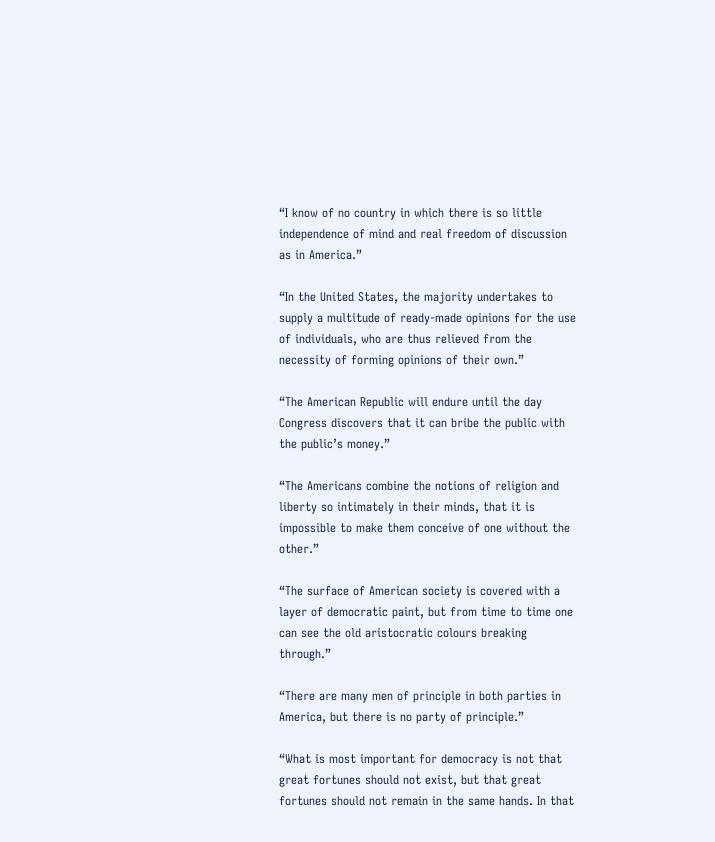“I know of no country in which there is so little independence of mind and real freedom of discussion as in America.”

“In the United States, the majority undertakes to supply a multitude of ready-made opinions for the use of individuals, who are thus relieved from the necessity of forming opinions of their own.”

“The American Republic will endure until the day Congress discovers that it can bribe the public with the public’s money.”

“The Americans combine the notions of religion and liberty so intimately in their minds, that it is impossible to make them conceive of one without the other.”

“The surface of American society is covered with a layer of democratic paint, but from time to time one can see the old aristocratic colours breaking through.”

“There are many men of principle in both parties in America, but there is no party of principle.”

“What is most important for democracy is not that great fortunes should not exist, but that great fortunes should not remain in the same hands. In that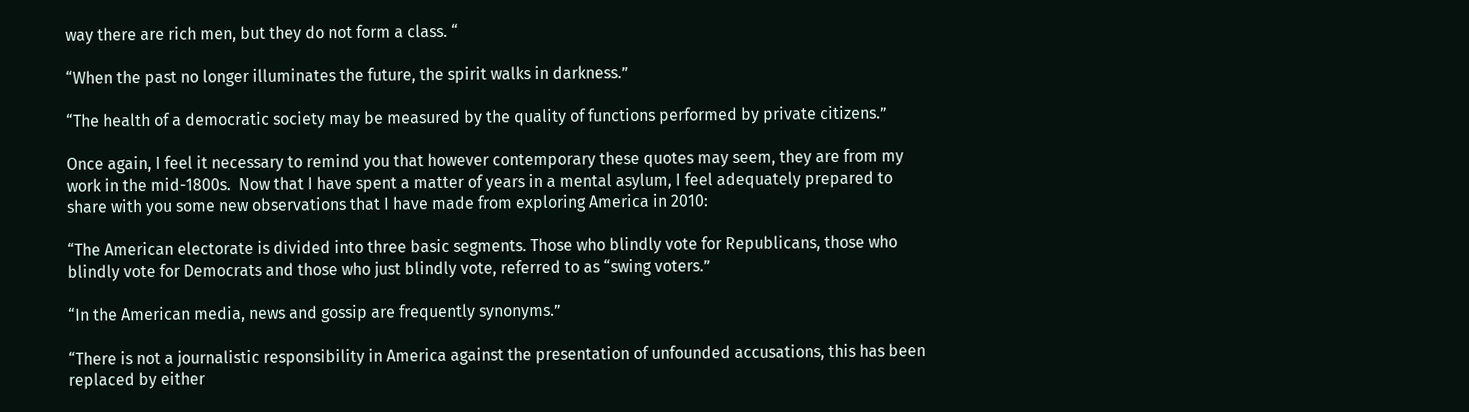way there are rich men, but they do not form a class. “

“When the past no longer illuminates the future, the spirit walks in darkness.”

“The health of a democratic society may be measured by the quality of functions performed by private citizens.”

Once again, I feel it necessary to remind you that however contemporary these quotes may seem, they are from my work in the mid-1800s.  Now that I have spent a matter of years in a mental asylum, I feel adequately prepared to share with you some new observations that I have made from exploring America in 2010:

“The American electorate is divided into three basic segments. Those who blindly vote for Republicans, those who blindly vote for Democrats and those who just blindly vote, referred to as “swing voters.”

“In the American media, news and gossip are frequently synonyms.”

“There is not a journalistic responsibility in America against the presentation of unfounded accusations, this has been replaced by either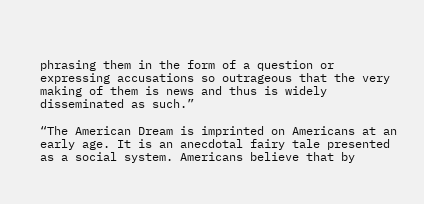phrasing them in the form of a question or expressing accusations so outrageous that the very making of them is news and thus is widely disseminated as such.”

“The American Dream is imprinted on Americans at an early age. It is an anecdotal fairy tale presented as a social system. Americans believe that by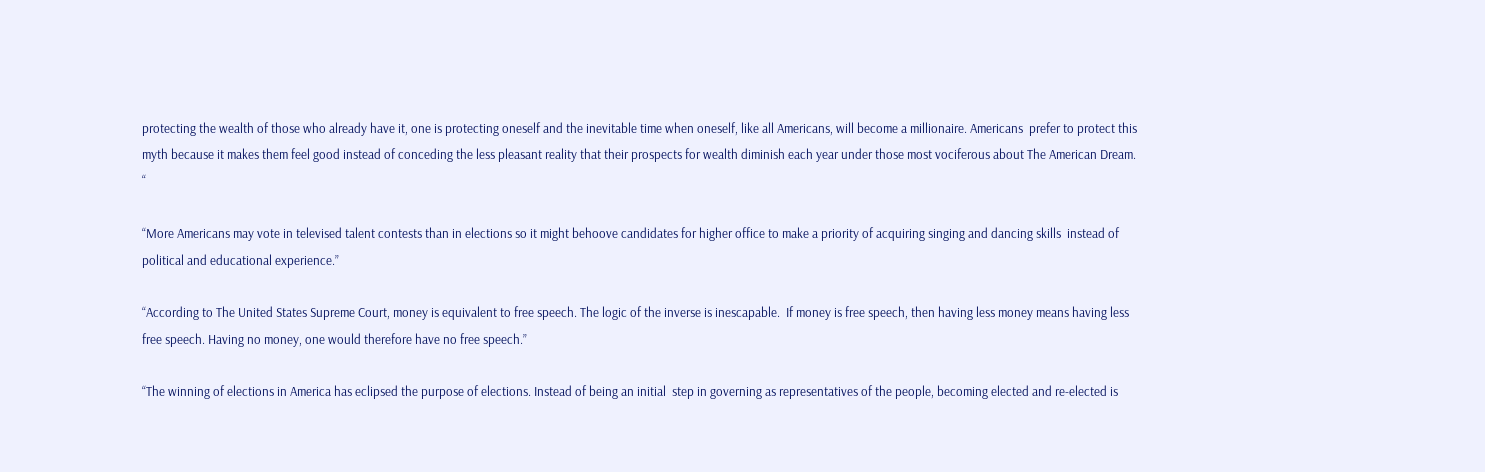protecting the wealth of those who already have it, one is protecting oneself and the inevitable time when oneself, like all Americans, will become a millionaire. Americans  prefer to protect this myth because it makes them feel good instead of conceding the less pleasant reality that their prospects for wealth diminish each year under those most vociferous about The American Dream. “

“More Americans may vote in televised talent contests than in elections so it might behoove candidates for higher office to make a priority of acquiring singing and dancing skills  instead of political and educational experience.”

“According to The United States Supreme Court, money is equivalent to free speech. The logic of the inverse is inescapable.  If money is free speech, then having less money means having less free speech. Having no money, one would therefore have no free speech.”

“The winning of elections in America has eclipsed the purpose of elections. Instead of being an initial  step in governing as representatives of the people, becoming elected and re-elected is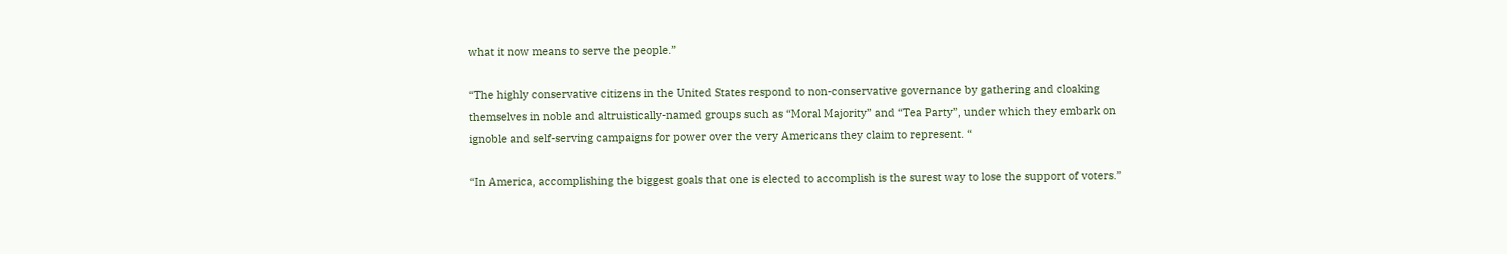what it now means to serve the people.”

“The highly conservative citizens in the United States respond to non-conservative governance by gathering and cloaking themselves in noble and altruistically-named groups such as “Moral Majority” and “Tea Party”, under which they embark on ignoble and self-serving campaigns for power over the very Americans they claim to represent. “

“In America, accomplishing the biggest goals that one is elected to accomplish is the surest way to lose the support of voters.”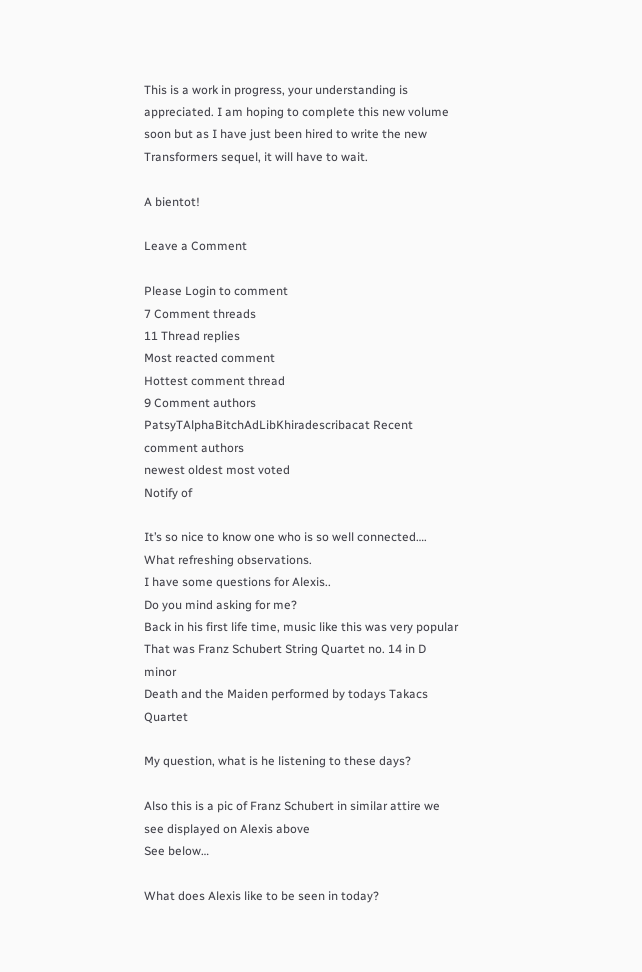This is a work in progress, your understanding is appreciated. I am hoping to complete this new volume soon but as I have just been hired to write the new Transformers sequel, it will have to wait.

A bientot!

Leave a Comment

Please Login to comment
7 Comment threads
11 Thread replies
Most reacted comment
Hottest comment thread
9 Comment authors
PatsyTAlphaBitchAdLibKhiradescribacat Recent comment authors
newest oldest most voted
Notify of

It’s so nice to know one who is so well connected….
What refreshing observations.
I have some questions for Alexis..
Do you mind asking for me?
Back in his first life time, music like this was very popular
That was Franz Schubert String Quartet no. 14 in D minor
Death and the Maiden performed by todays Takacs Quartet

My question, what is he listening to these days?

Also this is a pic of Franz Schubert in similar attire we see displayed on Alexis above
See below…

What does Alexis like to be seen in today?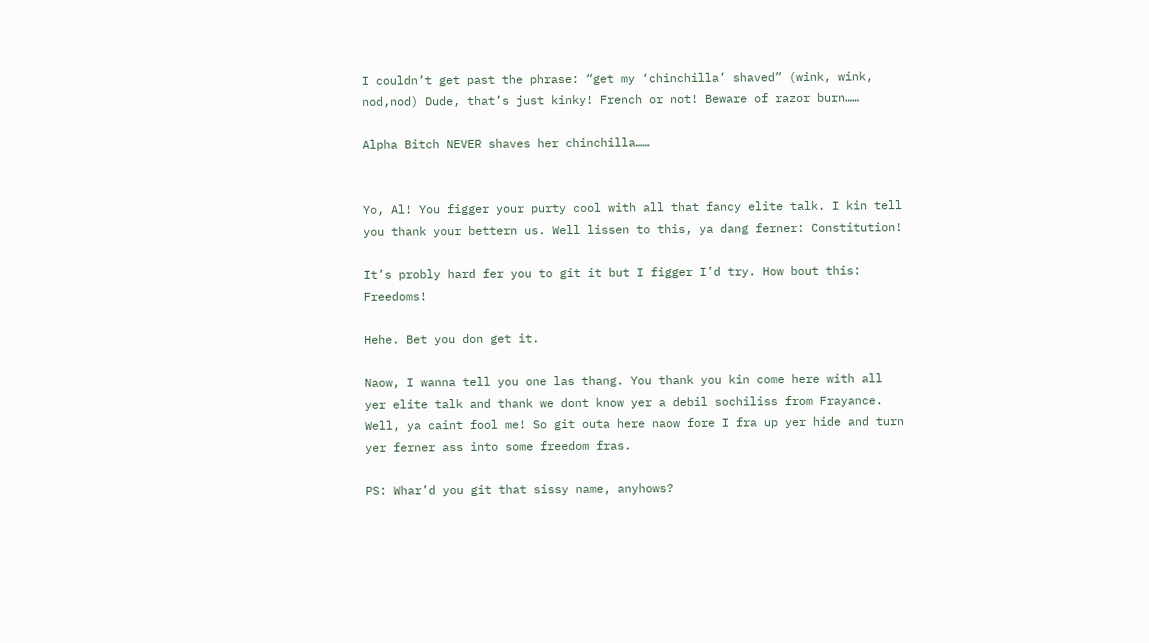I couldn’t get past the phrase: “get my ‘chinchilla’ shaved” (wink, wink, nod,nod) Dude, that’s just kinky! French or not! Beware of razor burn……

Alpha Bitch NEVER shaves her chinchilla……


Yo, Al! You figger your purty cool with all that fancy elite talk. I kin tell you thank your bettern us. Well lissen to this, ya dang ferner: Constitution!

It’s probly hard fer you to git it but I figger I’d try. How bout this: Freedoms!

Hehe. Bet you don get it.

Naow, I wanna tell you one las thang. You thank you kin come here with all yer elite talk and thank we dont know yer a debil sochiliss from Frayance. Well, ya caint fool me! So git outa here naow fore I fra up yer hide and turn yer ferner ass into some freedom fras.

PS: Whar’d you git that sissy name, anyhows?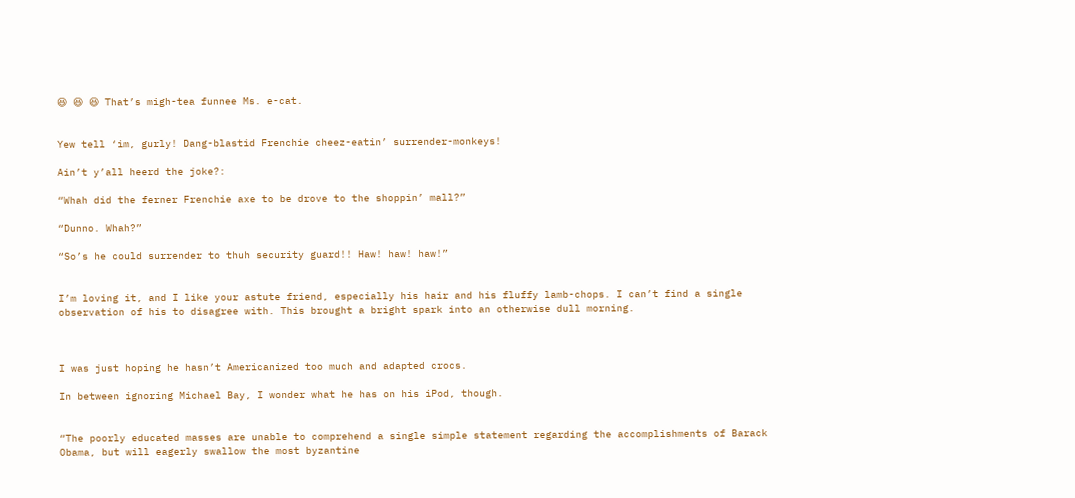😆 😆 😆 That’s migh-tea funnee Ms. e-cat.


Yew tell ‘im, gurly! Dang-blastid Frenchie cheez-eatin’ surrender-monkeys!

Ain’t y’all heerd the joke?:

“Whah did the ferner Frenchie axe to be drove to the shoppin’ mall?”

“Dunno. Whah?”

“So’s he could surrender to thuh security guard!! Haw! haw! haw!”


I’m loving it, and I like your astute friend, especially his hair and his fluffy lamb-chops. I can’t find a single observation of his to disagree with. This brought a bright spark into an otherwise dull morning.



I was just hoping he hasn’t Americanized too much and adapted crocs.

In between ignoring Michael Bay, I wonder what he has on his iPod, though.


“The poorly educated masses are unable to comprehend a single simple statement regarding the accomplishments of Barack Obama, but will eagerly swallow the most byzantine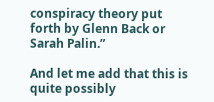conspiracy theory put forth by Glenn Back or Sarah Palin.”

And let me add that this is quite possibly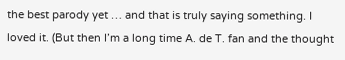the best parody yet … and that is truly saying something. I loved it. (But then I’m a long time A. de T. fan and the thought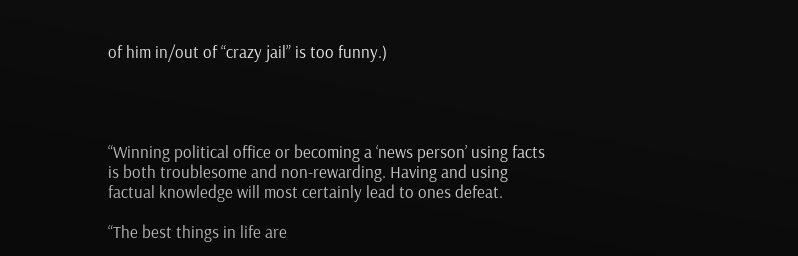of him in/out of “crazy jail” is too funny.)




“Winning political office or becoming a ‘news person’ using facts is both troublesome and non-rewarding. Having and using factual knowledge will most certainly lead to ones defeat.

“The best things in life are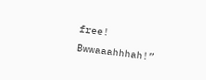free! Bwwaaahhhah!”